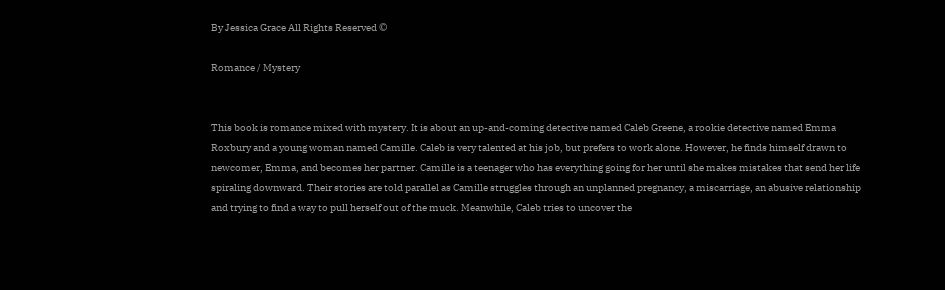By Jessica Grace All Rights Reserved ©

Romance / Mystery


This book is romance mixed with mystery. It is about an up-and-coming detective named Caleb Greene, a rookie detective named Emma Roxbury and a young woman named Camille. Caleb is very talented at his job, but prefers to work alone. However, he finds himself drawn to newcomer, Emma, and becomes her partner. Camille is a teenager who has everything going for her until she makes mistakes that send her life spiraling downward. Their stories are told parallel as Camille struggles through an unplanned pregnancy, a miscarriage, an abusive relationship and trying to find a way to pull herself out of the muck. Meanwhile, Caleb tries to uncover the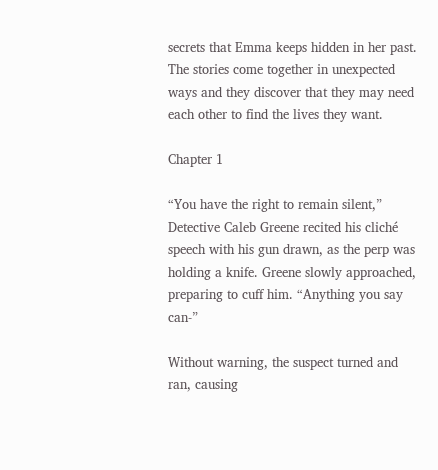secrets that Emma keeps hidden in her past. The stories come together in unexpected ways and they discover that they may need each other to find the lives they want.

Chapter 1

“You have the right to remain silent,” Detective Caleb Greene recited his cliché speech with his gun drawn, as the perp was holding a knife. Greene slowly approached, preparing to cuff him. “Anything you say can-”

Without warning, the suspect turned and ran, causing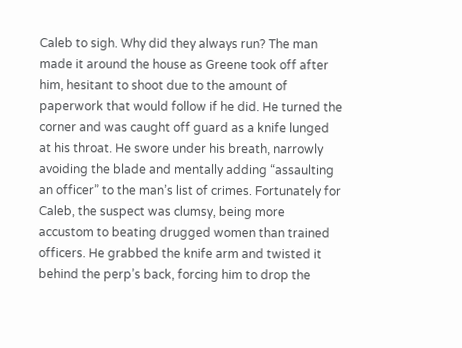Caleb to sigh. Why did they always run? The man made it around the house as Greene took off after him, hesitant to shoot due to the amount of paperwork that would follow if he did. He turned the corner and was caught off guard as a knife lunged at his throat. He swore under his breath, narrowly avoiding the blade and mentally adding “assaulting an officer” to the man’s list of crimes. Fortunately for Caleb, the suspect was clumsy, being more accustom to beating drugged women than trained officers. He grabbed the knife arm and twisted it behind the perp’s back, forcing him to drop the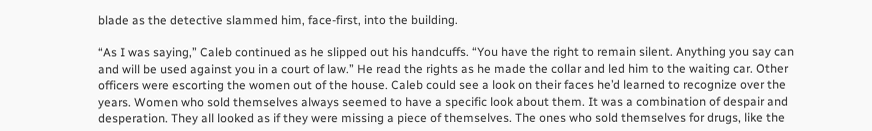blade as the detective slammed him, face-first, into the building.

“As I was saying,” Caleb continued as he slipped out his handcuffs. “You have the right to remain silent. Anything you say can and will be used against you in a court of law.” He read the rights as he made the collar and led him to the waiting car. Other officers were escorting the women out of the house. Caleb could see a look on their faces he’d learned to recognize over the years. Women who sold themselves always seemed to have a specific look about them. It was a combination of despair and desperation. They all looked as if they were missing a piece of themselves. The ones who sold themselves for drugs, like the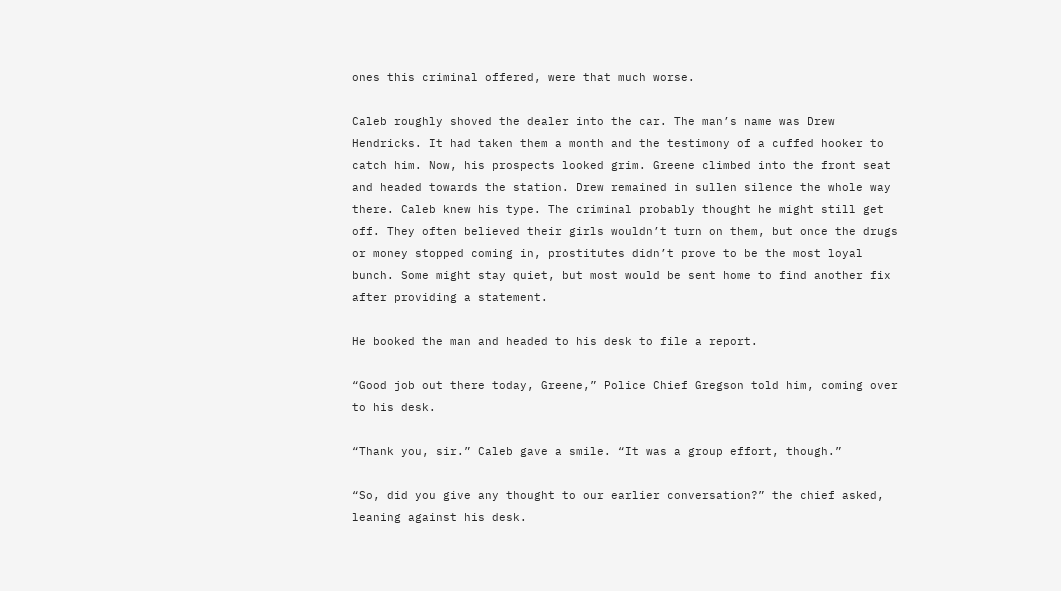ones this criminal offered, were that much worse.

Caleb roughly shoved the dealer into the car. The man’s name was Drew Hendricks. It had taken them a month and the testimony of a cuffed hooker to catch him. Now, his prospects looked grim. Greene climbed into the front seat and headed towards the station. Drew remained in sullen silence the whole way there. Caleb knew his type. The criminal probably thought he might still get off. They often believed their girls wouldn’t turn on them, but once the drugs or money stopped coming in, prostitutes didn’t prove to be the most loyal bunch. Some might stay quiet, but most would be sent home to find another fix after providing a statement.

He booked the man and headed to his desk to file a report.

“Good job out there today, Greene,” Police Chief Gregson told him, coming over to his desk.

“Thank you, sir.” Caleb gave a smile. “It was a group effort, though.”

“So, did you give any thought to our earlier conversation?” the chief asked, leaning against his desk.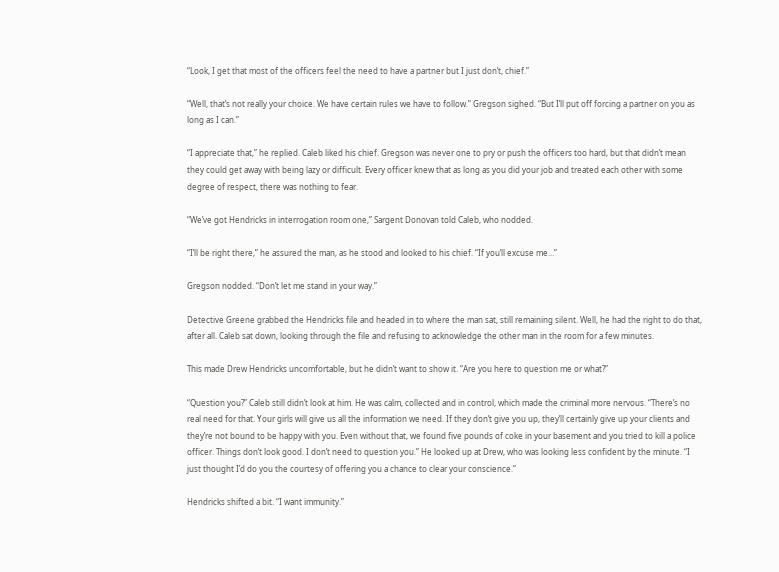“Look, I get that most of the officers feel the need to have a partner but I just don’t, chief.”

“Well, that’s not really your choice. We have certain rules we have to follow.” Gregson sighed. “But I’ll put off forcing a partner on you as long as I can.”

“I appreciate that,” he replied. Caleb liked his chief. Gregson was never one to pry or push the officers too hard, but that didn’t mean they could get away with being lazy or difficult. Every officer knew that as long as you did your job and treated each other with some degree of respect, there was nothing to fear.

“We’ve got Hendricks in interrogation room one,” Sargent Donovan told Caleb, who nodded.

“I’ll be right there,” he assured the man, as he stood and looked to his chief. “If you’ll excuse me…”

Gregson nodded. “Don’t let me stand in your way.”

Detective Greene grabbed the Hendricks file and headed in to where the man sat, still remaining silent. Well, he had the right to do that, after all. Caleb sat down, looking through the file and refusing to acknowledge the other man in the room for a few minutes.

This made Drew Hendricks uncomfortable, but he didn’t want to show it. “Are you here to question me or what?”

“Question you?” Caleb still didn’t look at him. He was calm, collected and in control, which made the criminal more nervous. “There’s no real need for that. Your girls will give us all the information we need. If they don’t give you up, they’ll certainly give up your clients and they’re not bound to be happy with you. Even without that, we found five pounds of coke in your basement and you tried to kill a police officer. Things don’t look good. I don’t need to question you.” He looked up at Drew, who was looking less confident by the minute. “I just thought I’d do you the courtesy of offering you a chance to clear your conscience.”

Hendricks shifted a bit. “I want immunity.”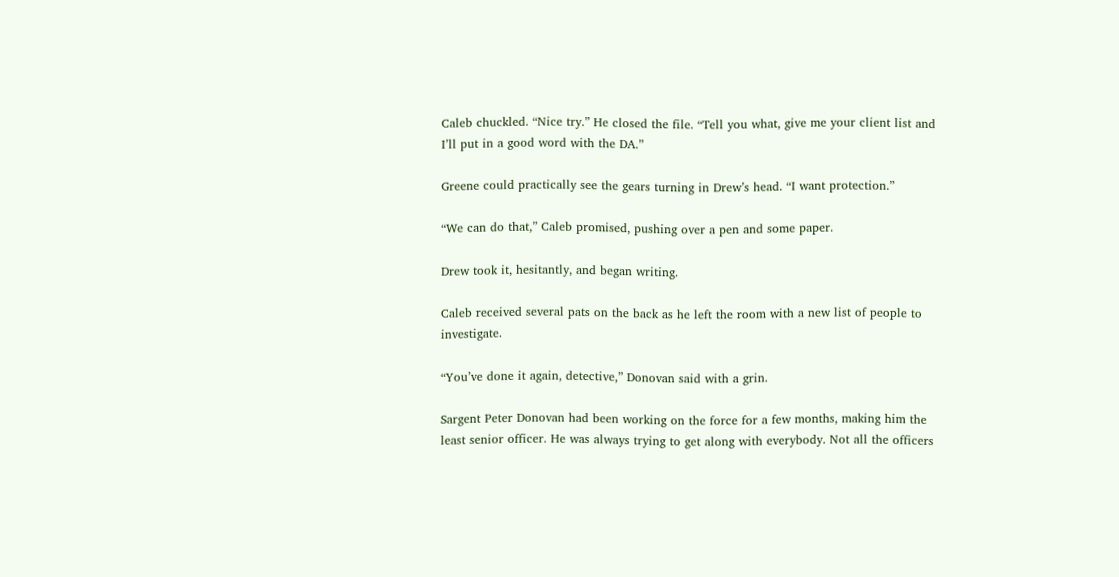Caleb chuckled. “Nice try.” He closed the file. “Tell you what, give me your client list and I’ll put in a good word with the DA.”

Greene could practically see the gears turning in Drew’s head. “I want protection.”

“We can do that,” Caleb promised, pushing over a pen and some paper.

Drew took it, hesitantly, and began writing.

Caleb received several pats on the back as he left the room with a new list of people to investigate.

“You’ve done it again, detective,” Donovan said with a grin.

Sargent Peter Donovan had been working on the force for a few months, making him the least senior officer. He was always trying to get along with everybody. Not all the officers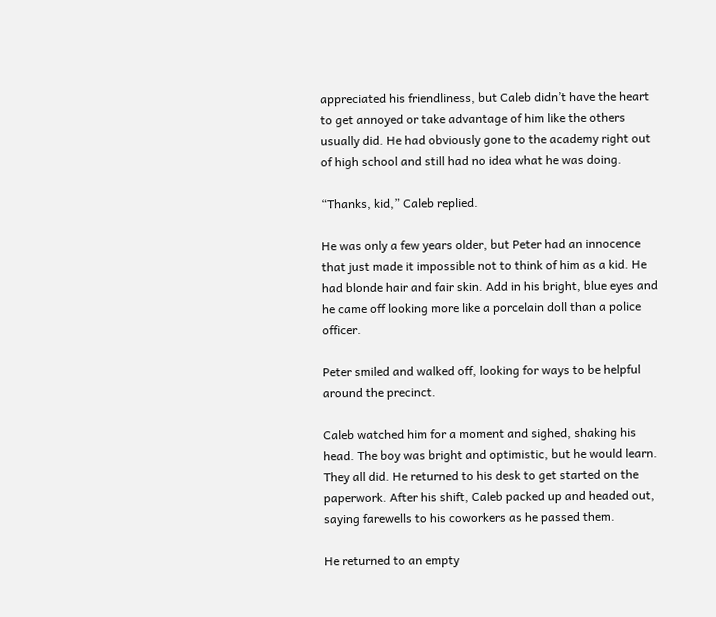appreciated his friendliness, but Caleb didn’t have the heart to get annoyed or take advantage of him like the others usually did. He had obviously gone to the academy right out of high school and still had no idea what he was doing.

“Thanks, kid,” Caleb replied.

He was only a few years older, but Peter had an innocence that just made it impossible not to think of him as a kid. He had blonde hair and fair skin. Add in his bright, blue eyes and he came off looking more like a porcelain doll than a police officer.

Peter smiled and walked off, looking for ways to be helpful around the precinct.

Caleb watched him for a moment and sighed, shaking his head. The boy was bright and optimistic, but he would learn. They all did. He returned to his desk to get started on the paperwork. After his shift, Caleb packed up and headed out, saying farewells to his coworkers as he passed them.

He returned to an empty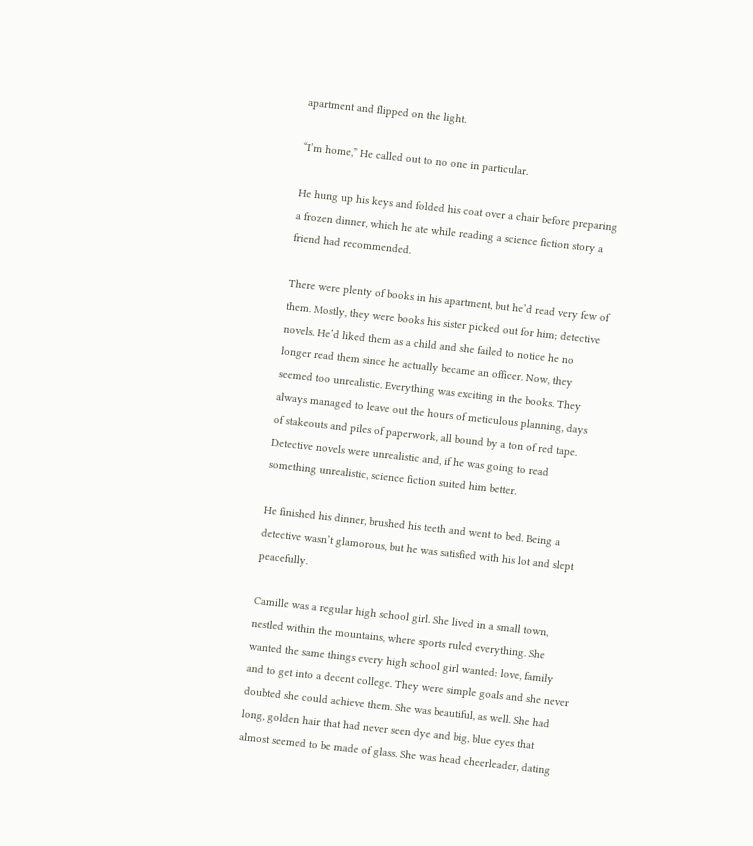apartment and flipped on the light.

“I’m home,” He called out to no one in particular.

He hung up his keys and folded his coat over a chair before preparing a frozen dinner, which he ate while reading a science fiction story a friend had recommended.

There were plenty of books in his apartment, but he’d read very few of them. Mostly, they were books his sister picked out for him; detective novels. He’d liked them as a child and she failed to notice he no longer read them since he actually became an officer. Now, they seemed too unrealistic. Everything was exciting in the books. They always managed to leave out the hours of meticulous planning, days of stakeouts and piles of paperwork, all bound by a ton of red tape. Detective novels were unrealistic and, if he was going to read something unrealistic, science fiction suited him better.

He finished his dinner, brushed his teeth and went to bed. Being a detective wasn’t glamorous, but he was satisfied with his lot and slept peacefully.

Camille was a regular high school girl. She lived in a small town, nestled within the mountains, where sports ruled everything. She wanted the same things every high school girl wanted: love, family and to get into a decent college. They were simple goals and she never doubted she could achieve them. She was beautiful, as well. She had long, golden hair that had never seen dye and big, blue eyes that almost seemed to be made of glass. She was head cheerleader, dating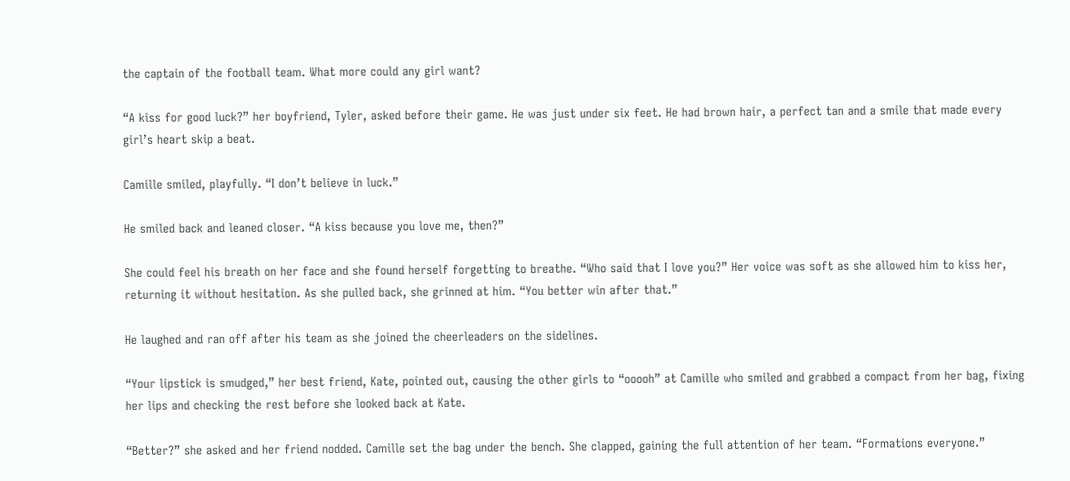the captain of the football team. What more could any girl want?

“A kiss for good luck?” her boyfriend, Tyler, asked before their game. He was just under six feet. He had brown hair, a perfect tan and a smile that made every girl’s heart skip a beat.

Camille smiled, playfully. “I don’t believe in luck.”

He smiled back and leaned closer. “A kiss because you love me, then?”

She could feel his breath on her face and she found herself forgetting to breathe. “Who said that I love you?” Her voice was soft as she allowed him to kiss her, returning it without hesitation. As she pulled back, she grinned at him. “You better win after that.”

He laughed and ran off after his team as she joined the cheerleaders on the sidelines.

“Your lipstick is smudged,” her best friend, Kate, pointed out, causing the other girls to “ooooh” at Camille who smiled and grabbed a compact from her bag, fixing her lips and checking the rest before she looked back at Kate.

“Better?” she asked and her friend nodded. Camille set the bag under the bench. She clapped, gaining the full attention of her team. “Formations everyone.”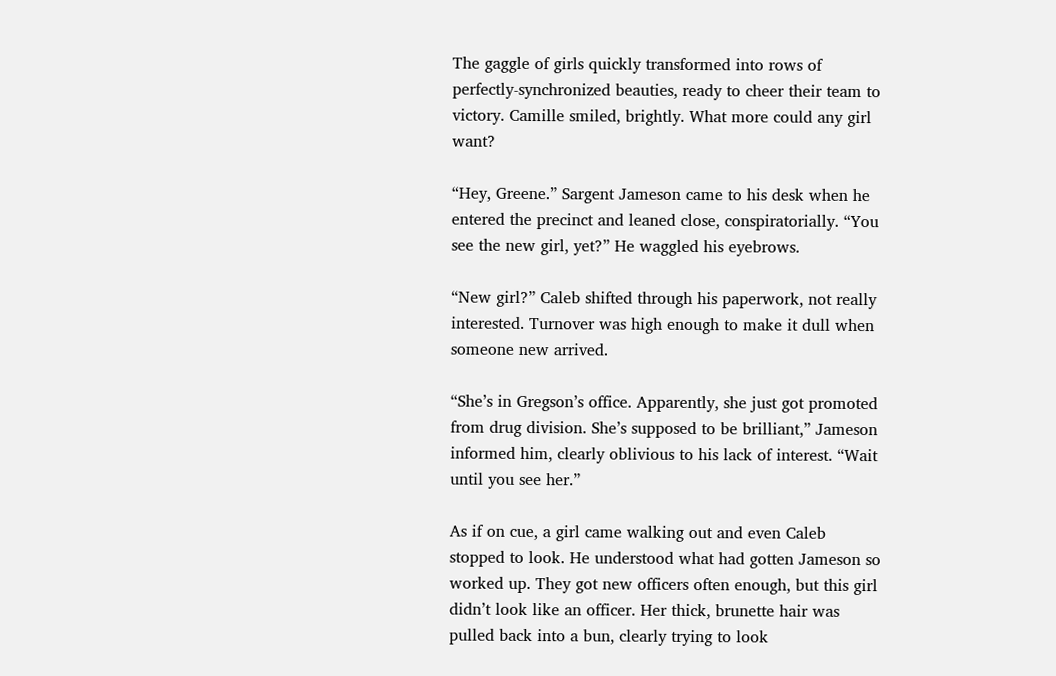The gaggle of girls quickly transformed into rows of perfectly-synchronized beauties, ready to cheer their team to victory. Camille smiled, brightly. What more could any girl want?

“Hey, Greene.” Sargent Jameson came to his desk when he entered the precinct and leaned close, conspiratorially. “You see the new girl, yet?” He waggled his eyebrows.

“New girl?” Caleb shifted through his paperwork, not really interested. Turnover was high enough to make it dull when someone new arrived.

“She’s in Gregson’s office. Apparently, she just got promoted from drug division. She’s supposed to be brilliant,” Jameson informed him, clearly oblivious to his lack of interest. “Wait until you see her.”

As if on cue, a girl came walking out and even Caleb stopped to look. He understood what had gotten Jameson so worked up. They got new officers often enough, but this girl didn’t look like an officer. Her thick, brunette hair was pulled back into a bun, clearly trying to look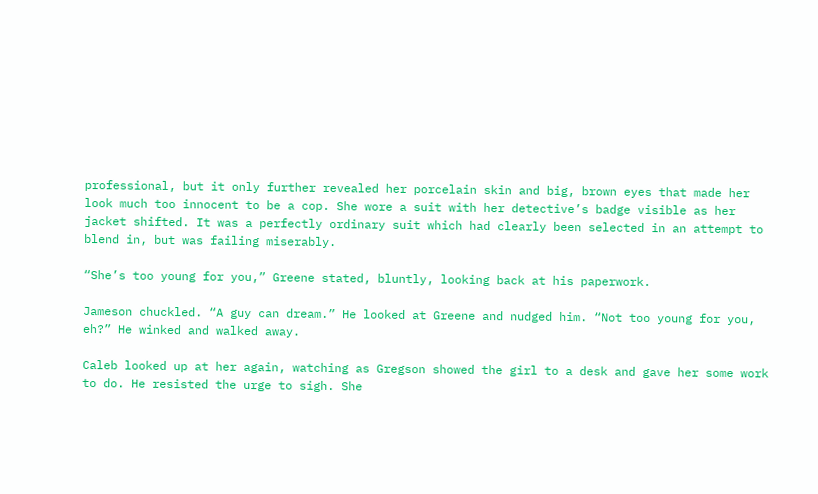professional, but it only further revealed her porcelain skin and big, brown eyes that made her look much too innocent to be a cop. She wore a suit with her detective’s badge visible as her jacket shifted. It was a perfectly ordinary suit which had clearly been selected in an attempt to blend in, but was failing miserably.

“She’s too young for you,” Greene stated, bluntly, looking back at his paperwork.

Jameson chuckled. “A guy can dream.” He looked at Greene and nudged him. “Not too young for you, eh?” He winked and walked away.

Caleb looked up at her again, watching as Gregson showed the girl to a desk and gave her some work to do. He resisted the urge to sigh. She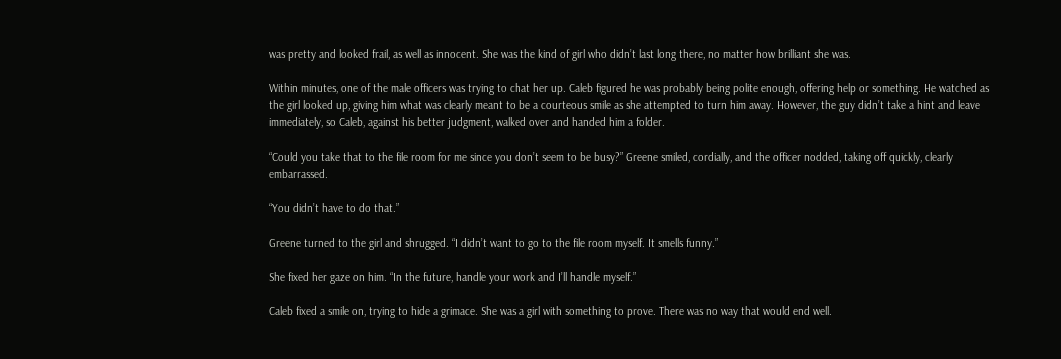was pretty and looked frail, as well as innocent. She was the kind of girl who didn’t last long there, no matter how brilliant she was.

Within minutes, one of the male officers was trying to chat her up. Caleb figured he was probably being polite enough, offering help or something. He watched as the girl looked up, giving him what was clearly meant to be a courteous smile as she attempted to turn him away. However, the guy didn’t take a hint and leave immediately, so Caleb, against his better judgment, walked over and handed him a folder.

“Could you take that to the file room for me since you don’t seem to be busy?” Greene smiled, cordially, and the officer nodded, taking off quickly, clearly embarrassed.

“You didn’t have to do that.”

Greene turned to the girl and shrugged. “I didn’t want to go to the file room myself. It smells funny.”

She fixed her gaze on him. “In the future, handle your work and I’ll handle myself.”

Caleb fixed a smile on, trying to hide a grimace. She was a girl with something to prove. There was no way that would end well.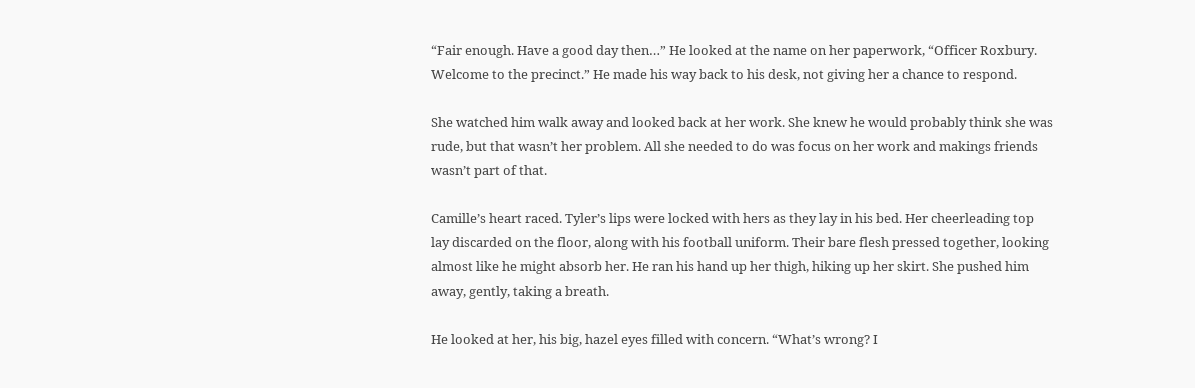“Fair enough. Have a good day then…” He looked at the name on her paperwork, “Officer Roxbury. Welcome to the precinct.” He made his way back to his desk, not giving her a chance to respond.

She watched him walk away and looked back at her work. She knew he would probably think she was rude, but that wasn’t her problem. All she needed to do was focus on her work and makings friends wasn’t part of that.

Camille’s heart raced. Tyler’s lips were locked with hers as they lay in his bed. Her cheerleading top lay discarded on the floor, along with his football uniform. Their bare flesh pressed together, looking almost like he might absorb her. He ran his hand up her thigh, hiking up her skirt. She pushed him away, gently, taking a breath.

He looked at her, his big, hazel eyes filled with concern. “What’s wrong? I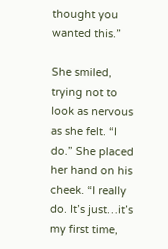thought you wanted this.”

She smiled, trying not to look as nervous as she felt. “I do.” She placed her hand on his cheek. “I really do. It’s just…it’s my first time,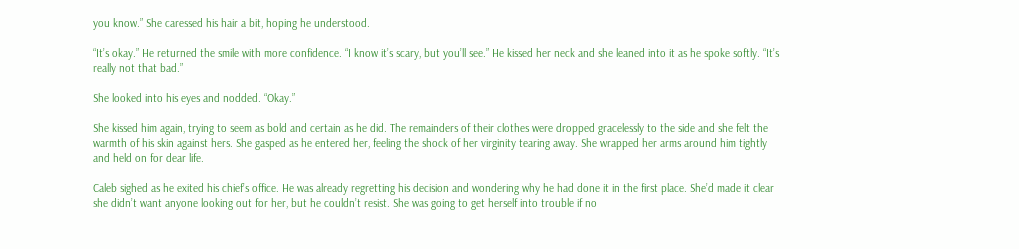you know.” She caressed his hair a bit, hoping he understood.

“It’s okay.” He returned the smile with more confidence. “I know it’s scary, but you’ll see.” He kissed her neck and she leaned into it as he spoke softly. “It’s really not that bad.”

She looked into his eyes and nodded. “Okay.”

She kissed him again, trying to seem as bold and certain as he did. The remainders of their clothes were dropped gracelessly to the side and she felt the warmth of his skin against hers. She gasped as he entered her, feeling the shock of her virginity tearing away. She wrapped her arms around him tightly and held on for dear life.

Caleb sighed as he exited his chief’s office. He was already regretting his decision and wondering why he had done it in the first place. She’d made it clear she didn’t want anyone looking out for her, but he couldn’t resist. She was going to get herself into trouble if no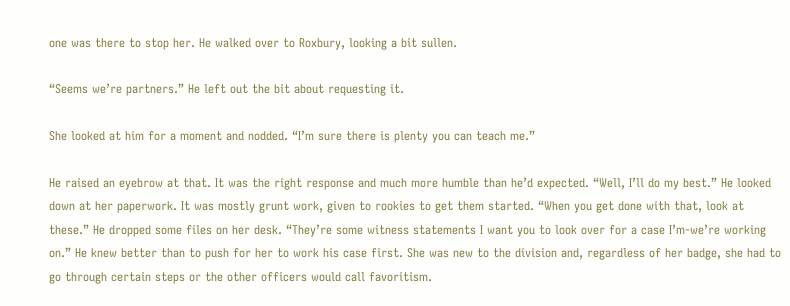one was there to stop her. He walked over to Roxbury, looking a bit sullen.

“Seems we’re partners.” He left out the bit about requesting it.

She looked at him for a moment and nodded. “I’m sure there is plenty you can teach me.”

He raised an eyebrow at that. It was the right response and much more humble than he’d expected. “Well, I’ll do my best.” He looked down at her paperwork. It was mostly grunt work, given to rookies to get them started. “When you get done with that, look at these.” He dropped some files on her desk. “They’re some witness statements I want you to look over for a case I’m-we’re working on.” He knew better than to push for her to work his case first. She was new to the division and, regardless of her badge, she had to go through certain steps or the other officers would call favoritism.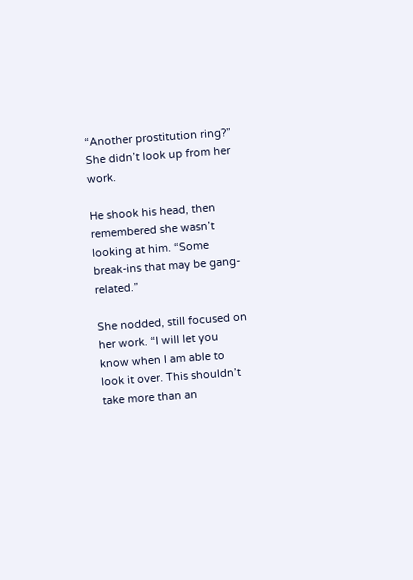“Another prostitution ring?” She didn’t look up from her work.

He shook his head, then remembered she wasn’t looking at him. “Some break-ins that may be gang-related.”

She nodded, still focused on her work. “I will let you know when I am able to look it over. This shouldn’t take more than an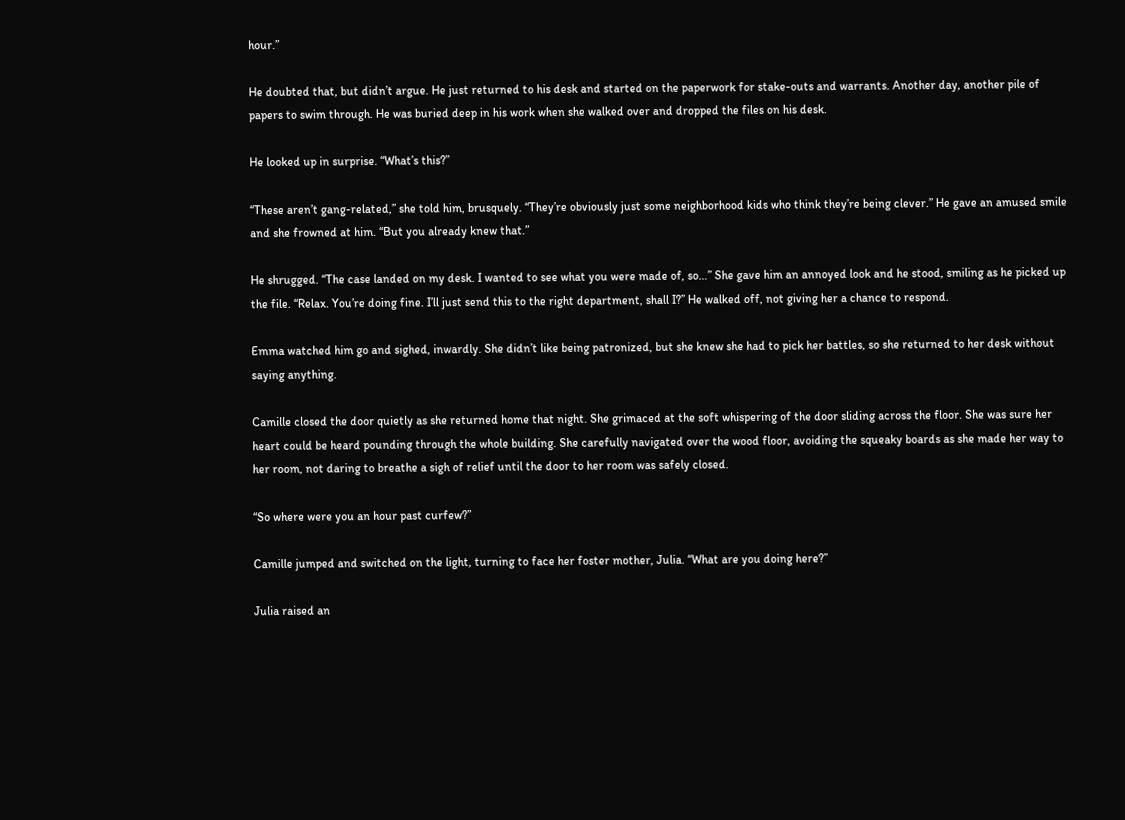hour.”

He doubted that, but didn’t argue. He just returned to his desk and started on the paperwork for stake-outs and warrants. Another day, another pile of papers to swim through. He was buried deep in his work when she walked over and dropped the files on his desk.

He looked up in surprise. “What’s this?”

“These aren’t gang-related,” she told him, brusquely. “They’re obviously just some neighborhood kids who think they’re being clever.” He gave an amused smile and she frowned at him. “But you already knew that.”

He shrugged. “The case landed on my desk. I wanted to see what you were made of, so…” She gave him an annoyed look and he stood, smiling as he picked up the file. “Relax. You’re doing fine. I’ll just send this to the right department, shall I?” He walked off, not giving her a chance to respond.

Emma watched him go and sighed, inwardly. She didn’t like being patronized, but she knew she had to pick her battles, so she returned to her desk without saying anything.

Camille closed the door quietly as she returned home that night. She grimaced at the soft whispering of the door sliding across the floor. She was sure her heart could be heard pounding through the whole building. She carefully navigated over the wood floor, avoiding the squeaky boards as she made her way to her room, not daring to breathe a sigh of relief until the door to her room was safely closed.

“So where were you an hour past curfew?”

Camille jumped and switched on the light, turning to face her foster mother, Julia. “What are you doing here?”

Julia raised an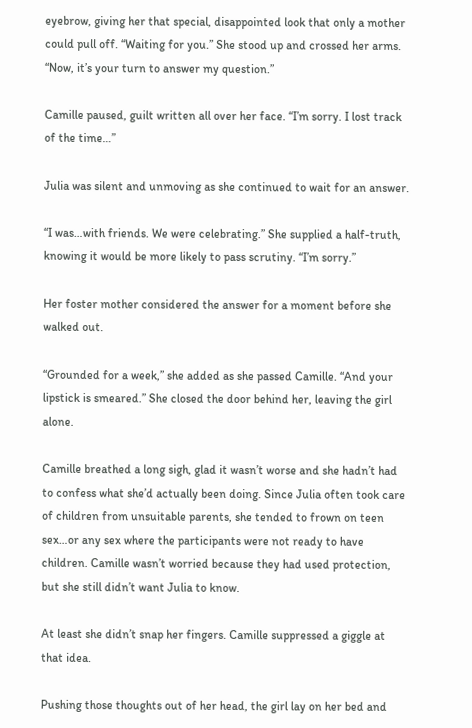eyebrow, giving her that special, disappointed look that only a mother could pull off. “Waiting for you.” She stood up and crossed her arms. “Now, it’s your turn to answer my question.”

Camille paused, guilt written all over her face. “I’m sorry. I lost track of the time…”

Julia was silent and unmoving as she continued to wait for an answer.

“I was…with friends. We were celebrating.” She supplied a half-truth, knowing it would be more likely to pass scrutiny. “I’m sorry.”

Her foster mother considered the answer for a moment before she walked out.

“Grounded for a week,” she added as she passed Camille. “And your lipstick is smeared.” She closed the door behind her, leaving the girl alone.

Camille breathed a long sigh, glad it wasn’t worse and she hadn’t had to confess what she’d actually been doing. Since Julia often took care of children from unsuitable parents, she tended to frown on teen sex…or any sex where the participants were not ready to have children. Camille wasn’t worried because they had used protection, but she still didn’t want Julia to know.

At least she didn’t snap her fingers. Camille suppressed a giggle at that idea.

Pushing those thoughts out of her head, the girl lay on her bed and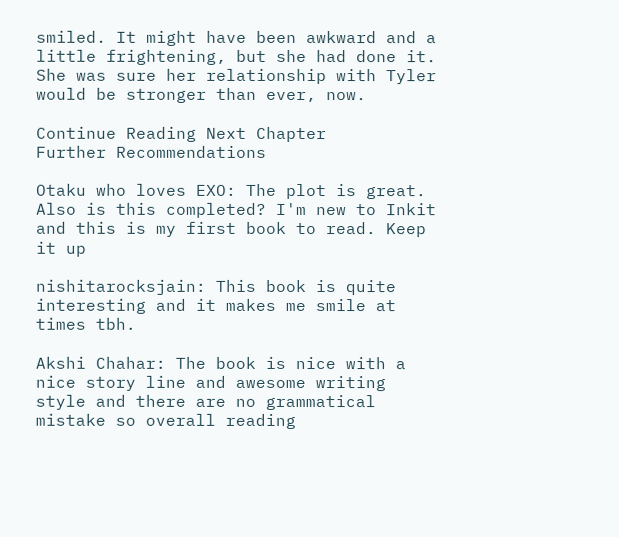smiled. It might have been awkward and a little frightening, but she had done it. She was sure her relationship with Tyler would be stronger than ever, now.

Continue Reading Next Chapter
Further Recommendations

Otaku who loves EXO: The plot is great. Also is this completed? I'm new to Inkit and this is my first book to read. Keep it up

nishitarocksjain: This book is quite interesting and it makes me smile at times tbh.

Akshi Chahar: The book is nice with a nice story line and awesome writing style and there are no grammatical mistake so overall reading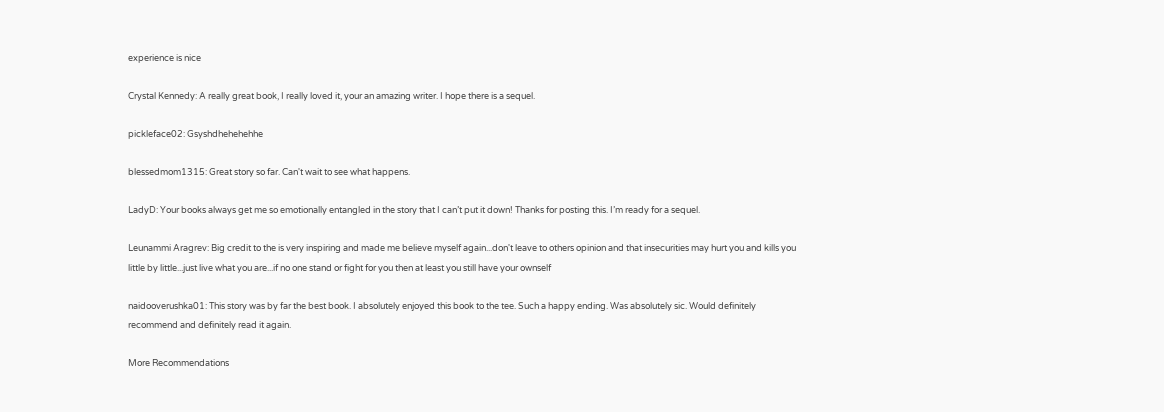experience is nice

Crystal Kennedy: A really great book, I really loved it, your an amazing writer. I hope there is a sequel.

pickleface02: Gsyshdhehehehhe

blessedmom1315: Great story so far. Can't wait to see what happens.

LadyD: Your books always get me so emotionally entangled in the story that I can’t put it down! Thanks for posting this. I’m ready for a sequel.

Leunammi Aragrev: Big credit to the is very inspiring and made me believe myself again...don't leave to others opinion and that insecurities may hurt you and kills you little by little...just live what you are...if no one stand or fight for you then at least you still have your ownself

naidooverushka01: This story was by far the best book. I absolutely enjoyed this book to the tee. Such a happy ending. Was absolutely sic. Would definitely recommend and definitely read it again.

More Recommendations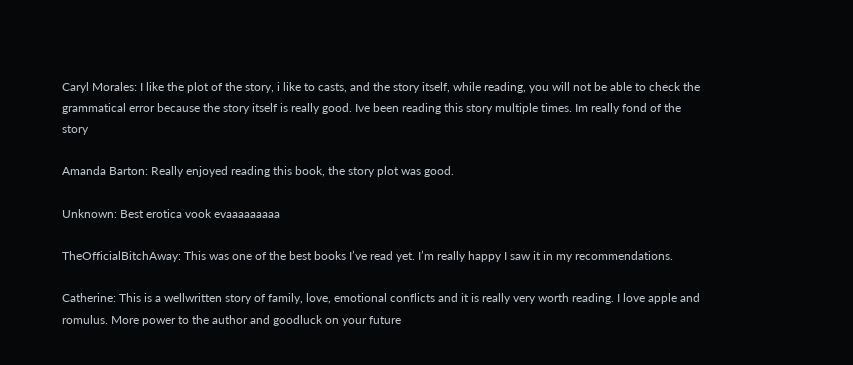Caryl Morales: I like the plot of the story, i like to casts, and the story itself, while reading, you will not be able to check the grammatical error because the story itself is really good. Ive been reading this story multiple times. Im really fond of the story

Amanda Barton: Really enjoyed reading this book, the story plot was good.

Unknown: Best erotica vook evaaaaaaaaa

TheOfficialBitchAway: This was one of the best books I’ve read yet. I’m really happy I saw it in my recommendations.

Catherine: This is a wellwritten story of family, love, emotional conflicts and it is really very worth reading. I love apple and romulus. More power to the author and goodluck on your future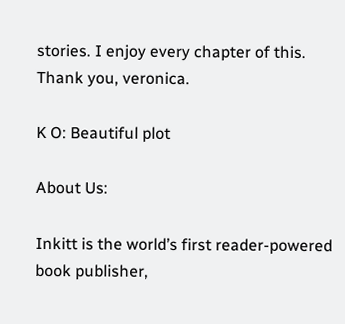stories. I enjoy every chapter of this. Thank you, veronica.

K O: Beautiful plot

About Us:

Inkitt is the world’s first reader-powered book publisher,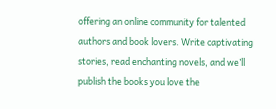offering an online community for talented authors and book lovers. Write captivating stories, read enchanting novels, and we’ll publish the books you love the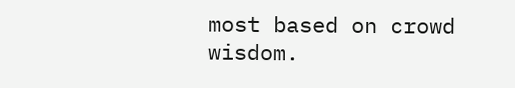most based on crowd wisdom.